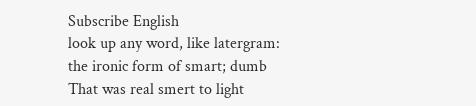Subscribe English
look up any word, like latergram:
the ironic form of smart; dumb
That was real smert to light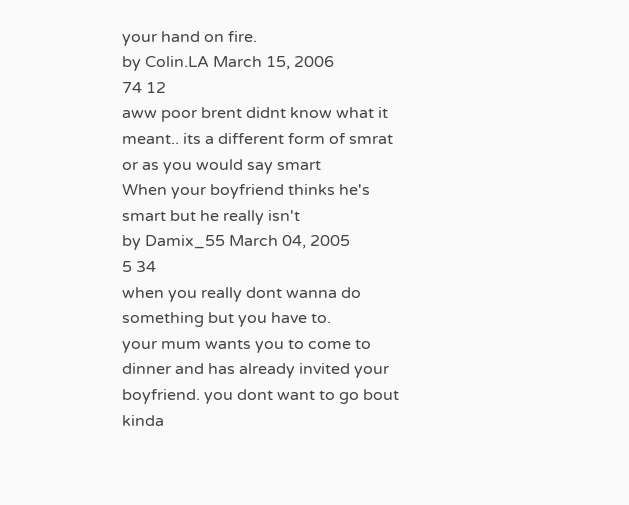your hand on fire.
by Colin.LA March 15, 2006
74 12
aww poor brent didnt know what it meant.. its a different form of smrat or as you would say smart
When your boyfriend thinks he's smart but he really isn't
by Damix_55 March 04, 2005
5 34
when you really dont wanna do something but you have to.
your mum wants you to come to dinner and has already invited your boyfriend. you dont want to go bout kinda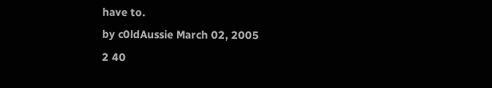have to.
by c0ldAussie March 02, 2005
2 40